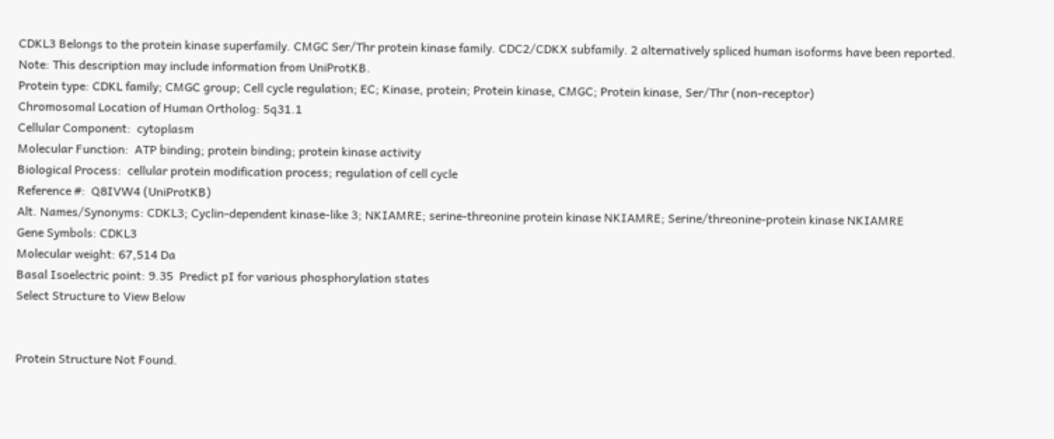CDKL3 Belongs to the protein kinase superfamily. CMGC Ser/Thr protein kinase family. CDC2/CDKX subfamily. 2 alternatively spliced human isoforms have been reported. Note: This description may include information from UniProtKB.
Protein type: CDKL family; CMGC group; Cell cycle regulation; EC; Kinase, protein; Protein kinase, CMGC; Protein kinase, Ser/Thr (non-receptor)
Chromosomal Location of Human Ortholog: 5q31.1
Cellular Component:  cytoplasm
Molecular Function:  ATP binding; protein binding; protein kinase activity
Biological Process:  cellular protein modification process; regulation of cell cycle
Reference #:  Q8IVW4 (UniProtKB)
Alt. Names/Synonyms: CDKL3; Cyclin-dependent kinase-like 3; NKIAMRE; serine-threonine protein kinase NKIAMRE; Serine/threonine-protein kinase NKIAMRE
Gene Symbols: CDKL3
Molecular weight: 67,514 Da
Basal Isoelectric point: 9.35  Predict pI for various phosphorylation states
Select Structure to View Below


Protein Structure Not Found.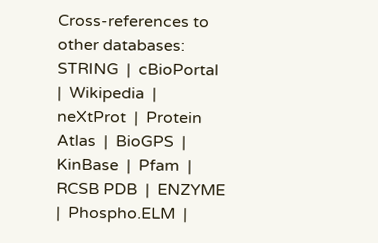Cross-references to other databases:  STRING  |  cBioPortal  |  Wikipedia  |  neXtProt  |  Protein Atlas  |  BioGPS  |  KinBase  |  Pfam  |  RCSB PDB  |  ENZYME  |  Phospho.ELM  |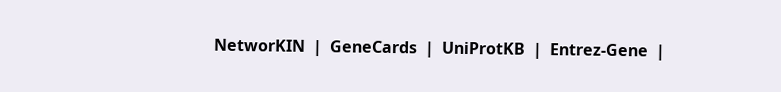NetworKIN  |  GeneCards  |  UniProtKB  |  Entrez-Gene  |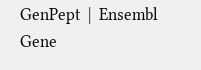GenPept  |  Ensembl Gene